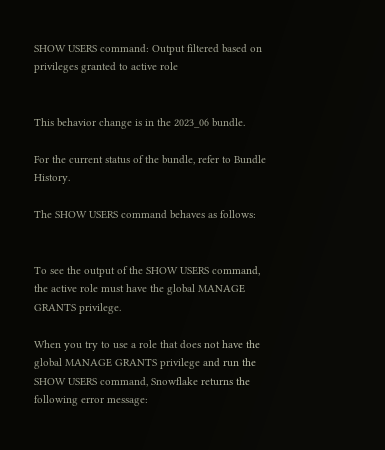SHOW USERS command: Output filtered based on privileges granted to active role


This behavior change is in the 2023_06 bundle.

For the current status of the bundle, refer to Bundle History.

The SHOW USERS command behaves as follows:


To see the output of the SHOW USERS command, the active role must have the global MANAGE GRANTS privilege.

When you try to use a role that does not have the global MANAGE GRANTS privilege and run the SHOW USERS command, Snowflake returns the following error message: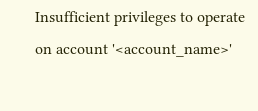Insufficient privileges to operate on account '<account_name>'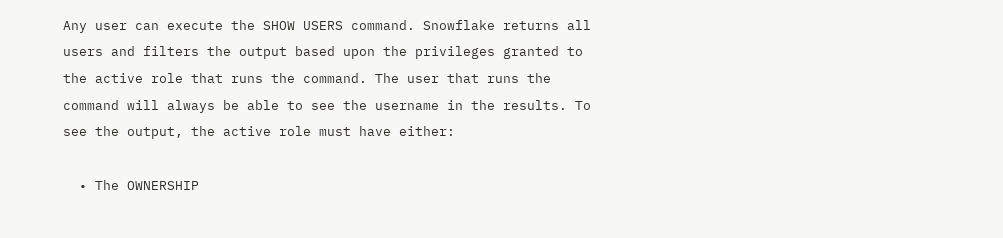Any user can execute the SHOW USERS command. Snowflake returns all users and filters the output based upon the privileges granted to the active role that runs the command. The user that runs the command will always be able to see the username in the results. To see the output, the active role must have either:

  • The OWNERSHIP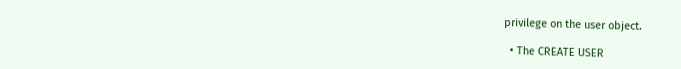privilege on the user object.

  • The CREATE USER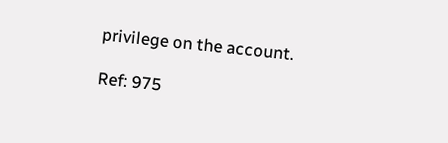privilege on the account.

Ref: 975